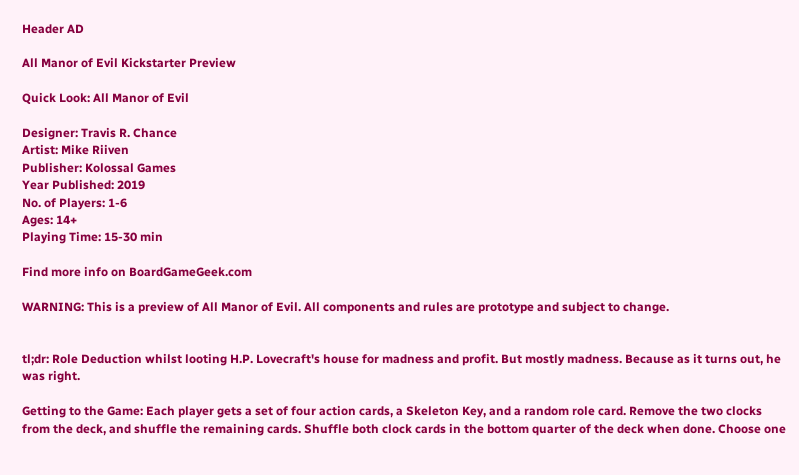Header AD

All Manor of Evil Kickstarter Preview

Quick Look: All Manor of Evil

Designer: Travis R. Chance
Artist: Mike Riiven
Publisher: Kolossal Games
Year Published: 2019
No. of Players: 1-6
Ages: 14+
Playing Time: 15-30 min

Find more info on BoardGameGeek.com

WARNING: This is a preview of All Manor of Evil. All components and rules are prototype and subject to change.


tl;dr: Role Deduction whilst looting H.P. Lovecraft's house for madness and profit. But mostly madness. Because as it turns out, he was right.

Getting to the Game: Each player gets a set of four action cards, a Skeleton Key, and a random role card. Remove the two clocks from the deck, and shuffle the remaining cards. Shuffle both clock cards in the bottom quarter of the deck when done. Choose one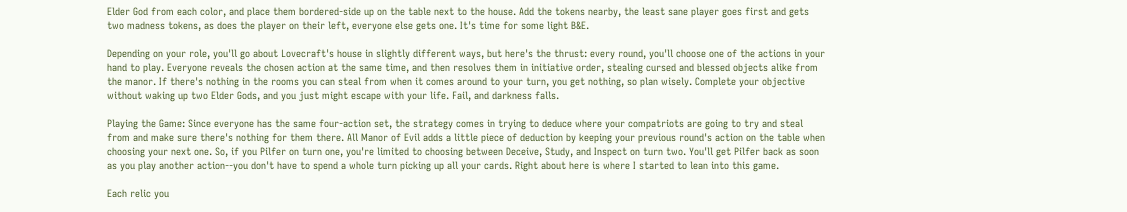Elder God from each color, and place them bordered-side up on the table next to the house. Add the tokens nearby, the least sane player goes first and gets two madness tokens, as does the player on their left, everyone else gets one. It's time for some light B&E.

Depending on your role, you'll go about Lovecraft's house in slightly different ways, but here's the thrust: every round, you'll choose one of the actions in your hand to play. Everyone reveals the chosen action at the same time, and then resolves them in initiative order, stealing cursed and blessed objects alike from the manor. If there's nothing in the rooms you can steal from when it comes around to your turn, you get nothing, so plan wisely. Complete your objective without waking up two Elder Gods, and you just might escape with your life. Fail, and darkness falls.

Playing the Game: Since everyone has the same four-action set, the strategy comes in trying to deduce where your compatriots are going to try and steal from and make sure there's nothing for them there. All Manor of Evil adds a little piece of deduction by keeping your previous round's action on the table when choosing your next one. So, if you Pilfer on turn one, you're limited to choosing between Deceive, Study, and Inspect on turn two. You'll get Pilfer back as soon as you play another action--you don't have to spend a whole turn picking up all your cards. Right about here is where I started to lean into this game.

Each relic you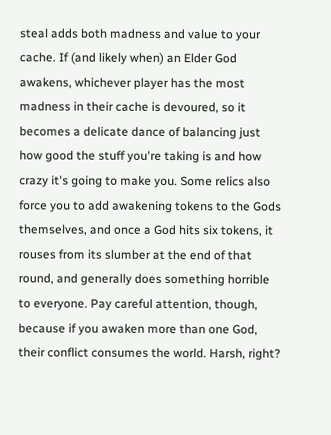steal adds both madness and value to your cache. If (and likely when) an Elder God awakens, whichever player has the most madness in their cache is devoured, so it becomes a delicate dance of balancing just how good the stuff you're taking is and how crazy it's going to make you. Some relics also force you to add awakening tokens to the Gods themselves, and once a God hits six tokens, it rouses from its slumber at the end of that round, and generally does something horrible to everyone. Pay careful attention, though, because if you awaken more than one God, their conflict consumes the world. Harsh, right?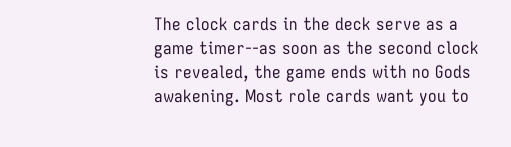The clock cards in the deck serve as a game timer--as soon as the second clock is revealed, the game ends with no Gods awakening. Most role cards want you to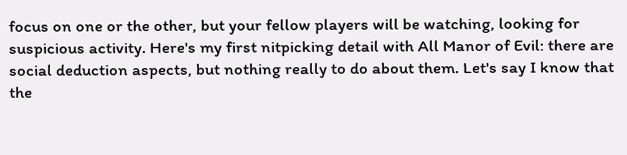focus on one or the other, but your fellow players will be watching, looking for suspicious activity. Here's my first nitpicking detail with All Manor of Evil: there are social deduction aspects, but nothing really to do about them. Let's say I know that the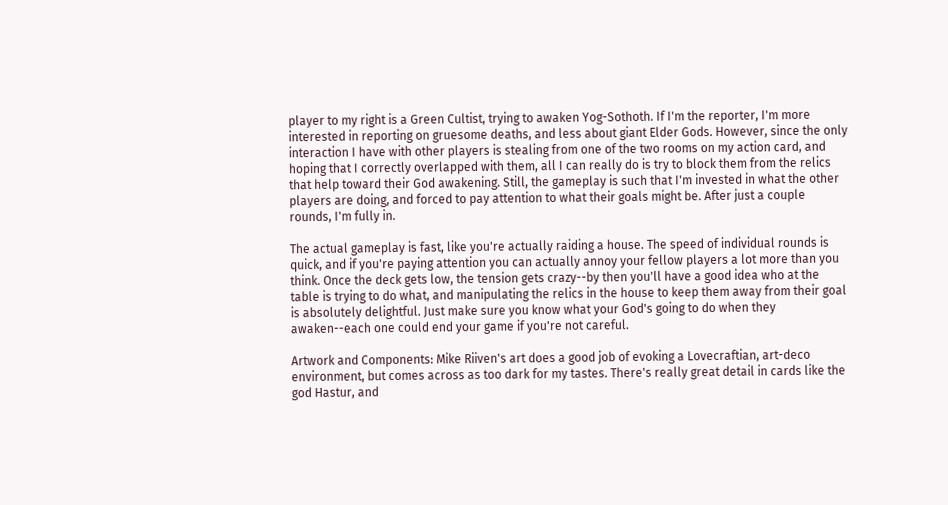player to my right is a Green Cultist, trying to awaken Yog-Sothoth. If I'm the reporter, I'm more interested in reporting on gruesome deaths, and less about giant Elder Gods. However, since the only interaction I have with other players is stealing from one of the two rooms on my action card, and hoping that I correctly overlapped with them, all I can really do is try to block them from the relics that help toward their God awakening. Still, the gameplay is such that I'm invested in what the other players are doing, and forced to pay attention to what their goals might be. After just a couple rounds, I'm fully in.

The actual gameplay is fast, like you're actually raiding a house. The speed of individual rounds is quick, and if you're paying attention you can actually annoy your fellow players a lot more than you think. Once the deck gets low, the tension gets crazy--by then you'll have a good idea who at the table is trying to do what, and manipulating the relics in the house to keep them away from their goal is absolutely delightful. Just make sure you know what your God's going to do when they awaken--each one could end your game if you're not careful.

Artwork and Components: Mike Riiven's art does a good job of evoking a Lovecraftian, art-deco environment, but comes across as too dark for my tastes. There's really great detail in cards like the god Hastur, and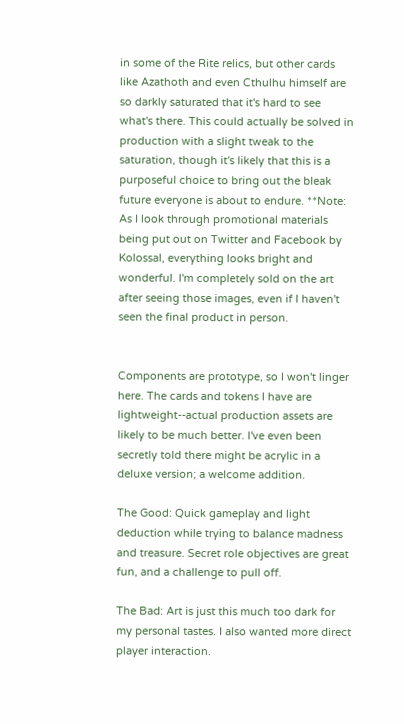in some of the Rite relics, but other cards like Azathoth and even Cthulhu himself are so darkly saturated that it's hard to see what's there. This could actually be solved in production with a slight tweak to the saturation, though it's likely that this is a purposeful choice to bring out the bleak future everyone is about to endure. **Note: As I look through promotional materials being put out on Twitter and Facebook by Kolossal, everything looks bright and wonderful. I'm completely sold on the art after seeing those images, even if I haven't seen the final product in person.


Components are prototype, so I won't linger here. The cards and tokens I have are lightweight--actual production assets are likely to be much better. I've even been secretly told there might be acrylic in a deluxe version; a welcome addition.

The Good: Quick gameplay and light deduction while trying to balance madness and treasure. Secret role objectives are great fun, and a challenge to pull off.

The Bad: Art is just this much too dark for my personal tastes. I also wanted more direct player interaction.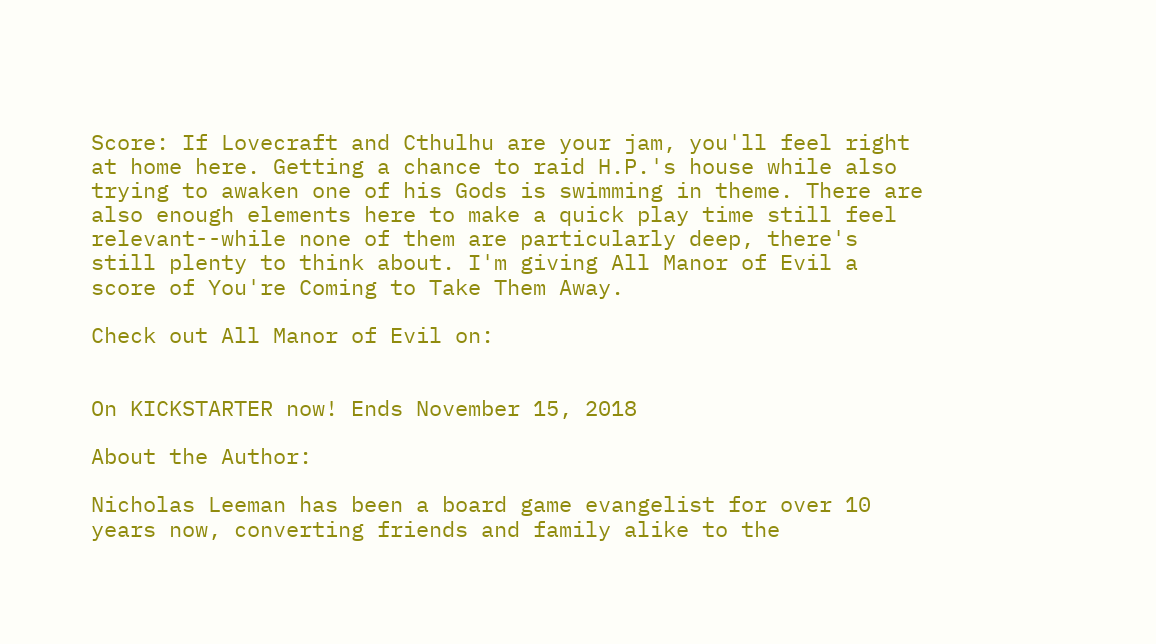Score: If Lovecraft and Cthulhu are your jam, you'll feel right at home here. Getting a chance to raid H.P.'s house while also trying to awaken one of his Gods is swimming in theme. There are also enough elements here to make a quick play time still feel relevant--while none of them are particularly deep, there's still plenty to think about. I'm giving All Manor of Evil a score of You're Coming to Take Them Away.

Check out All Manor of Evil on:


On KICKSTARTER now! Ends November 15, 2018

About the Author:

Nicholas Leeman has been a board game evangelist for over 10 years now, converting friends and family alike to the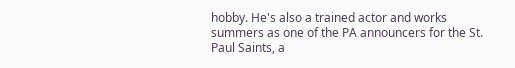hobby. He's also a trained actor and works summers as one of the PA announcers for the St. Paul Saints, a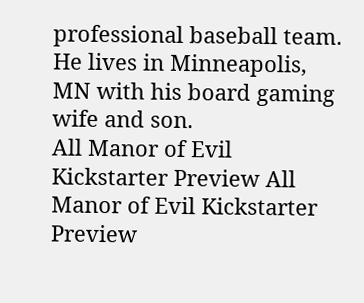professional baseball team. He lives in Minneapolis, MN with his board gaming wife and son.
All Manor of Evil Kickstarter Preview All Manor of Evil Kickstarter Preview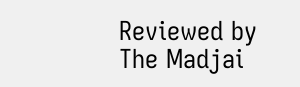Reviewed by The Madjai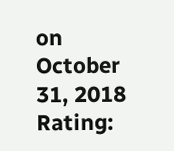on October 31, 2018 Rating: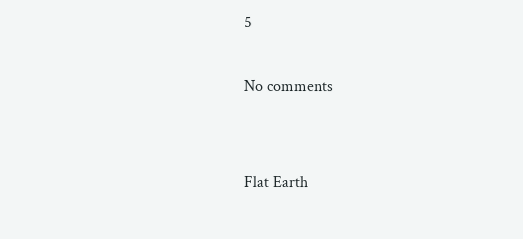5

No comments


Flat Earth